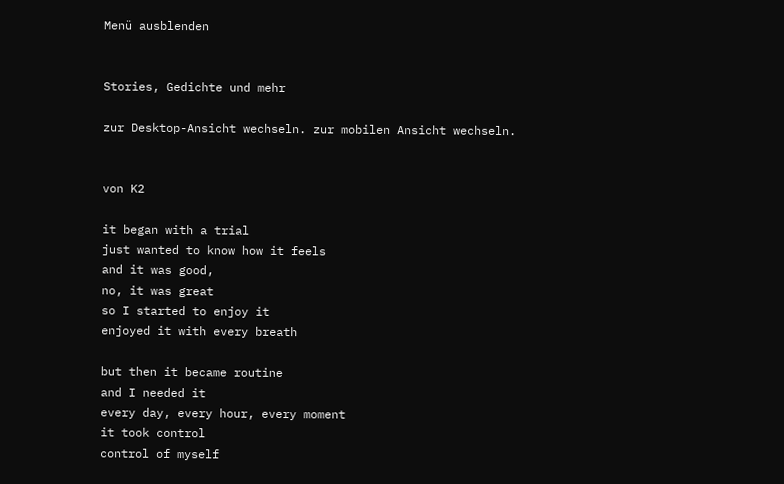Menü ausblenden


Stories, Gedichte und mehr

zur Desktop-Ansicht wechseln. zur mobilen Ansicht wechseln.


von K2

it began with a trial
just wanted to know how it feels
and it was good,
no, it was great
so I started to enjoy it
enjoyed it with every breath

but then it became routine
and I needed it
every day, every hour, every moment
it took control
control of myself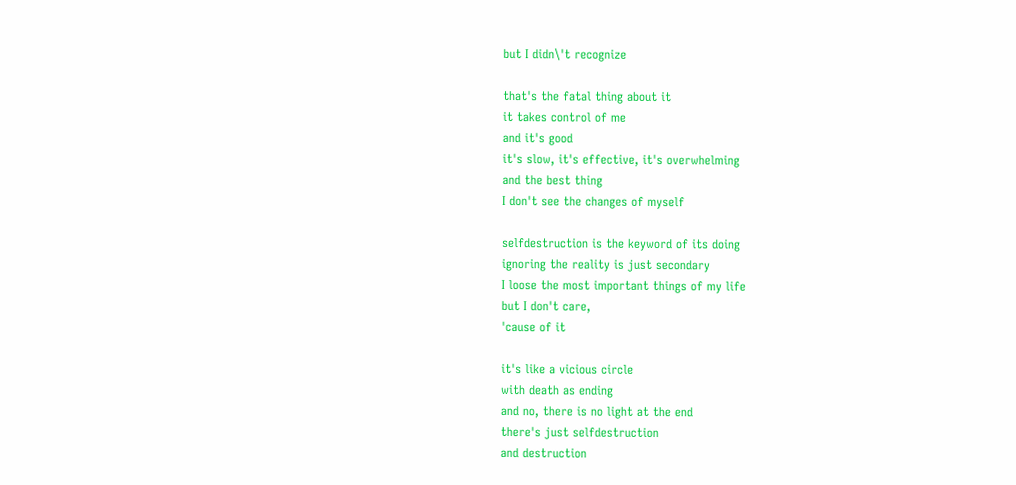but I didn\'t recognize

that's the fatal thing about it
it takes control of me
and it's good
it's slow, it's effective, it's overwhelming
and the best thing
I don't see the changes of myself

selfdestruction is the keyword of its doing
ignoring the reality is just secondary
I loose the most important things of my life
but I don't care,
'cause of it

it's like a vicious circle
with death as ending
and no, there is no light at the end
there's just selfdestruction
and destruction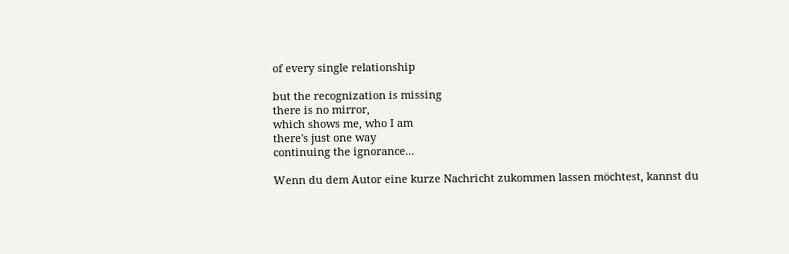of every single relationship

but the recognization is missing
there is no mirror,
which shows me, who I am
there's just one way
continuing the ignorance...

Wenn du dem Autor eine kurze Nachricht zukommen lassen möchtest, kannst du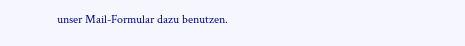unser Mail-Formular dazu benutzen.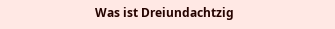Was ist Dreiundachtzig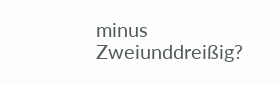minus Zweiunddreißig?